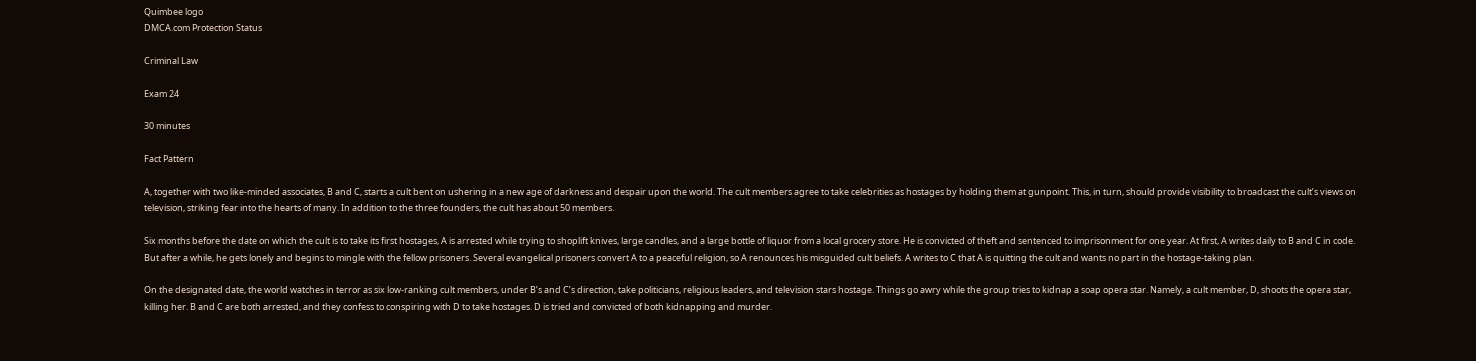Quimbee logo
DMCA.com Protection Status

Criminal Law

Exam 24

30 minutes

Fact Pattern

A, together with two like-minded associates, B and C, starts a cult bent on ushering in a new age of darkness and despair upon the world. The cult members agree to take celebrities as hostages by holding them at gunpoint. This, in turn, should provide visibility to broadcast the cult’s views on television, striking fear into the hearts of many. In addition to the three founders, the cult has about 50 members.

Six months before the date on which the cult is to take its first hostages, A is arrested while trying to shoplift knives, large candles, and a large bottle of liquor from a local grocery store. He is convicted of theft and sentenced to imprisonment for one year. At first, A writes daily to B and C in code. But after a while, he gets lonely and begins to mingle with the fellow prisoners. Several evangelical prisoners convert A to a peaceful religion, so A renounces his misguided cult beliefs. A writes to C that A is quitting the cult and wants no part in the hostage-taking plan.

On the designated date, the world watches in terror as six low-ranking cult members, under B’s and C’s direction, take politicians, religious leaders, and television stars hostage. Things go awry while the group tries to kidnap a soap opera star. Namely, a cult member, D, shoots the opera star, killing her. B and C are both arrested, and they confess to conspiring with D to take hostages. D is tried and convicted of both kidnapping and murder.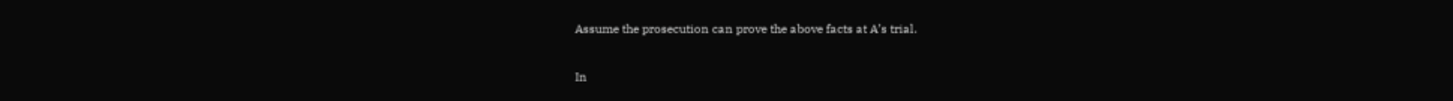Assume the prosecution can prove the above facts at A’s trial.

In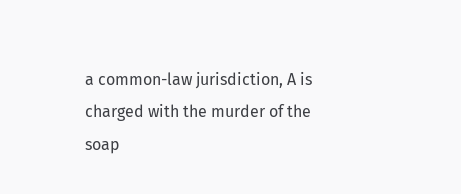a common-law jurisdiction, A is charged with the murder of the soap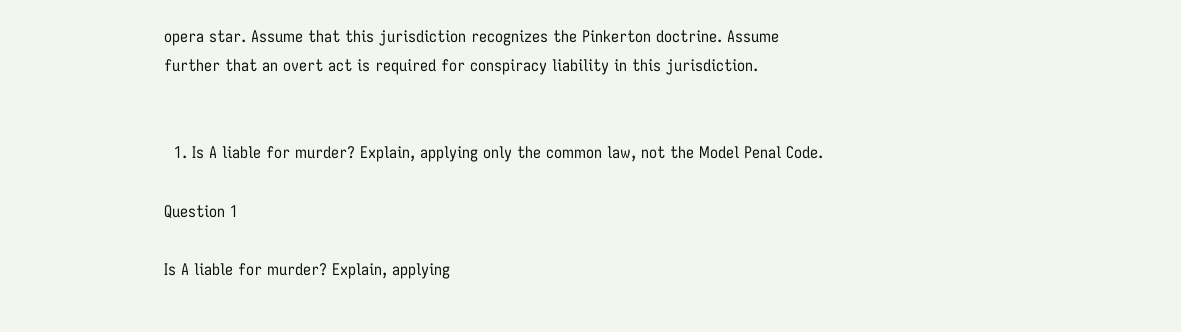opera star. Assume that this jurisdiction recognizes the Pinkerton doctrine. Assume further that an overt act is required for conspiracy liability in this jurisdiction.


  1. Is A liable for murder? Explain, applying only the common law, not the Model Penal Code.

Question 1

Is A liable for murder? Explain, applying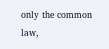only the common law,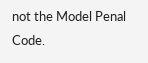not the Model Penal Code.